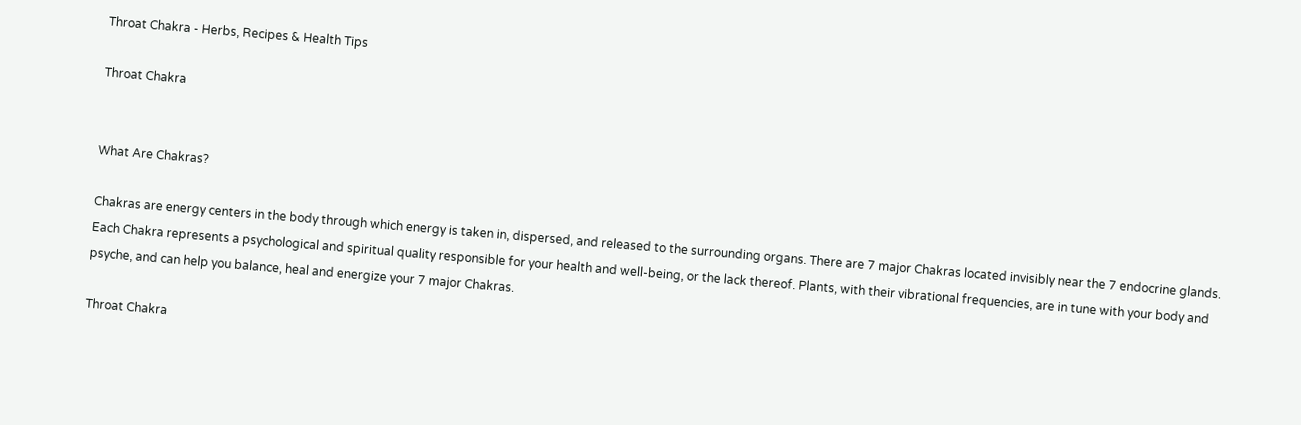Throat Chakra - Herbs, Recipes & Health Tips

Throat Chakra


What Are Chakras?

Chakras are energy centers in the body through which energy is taken in, dispersed, and released to the surrounding organs. There are 7 major Chakras located invisibly near the 7 endocrine glands. Each Chakra represents a psychological and spiritual quality responsible for your health and well-being, or the lack thereof. Plants, with their vibrational frequencies, are in tune with your body and psyche, and can help you balance, heal and energize your 7 major Chakras.

Throat Chakra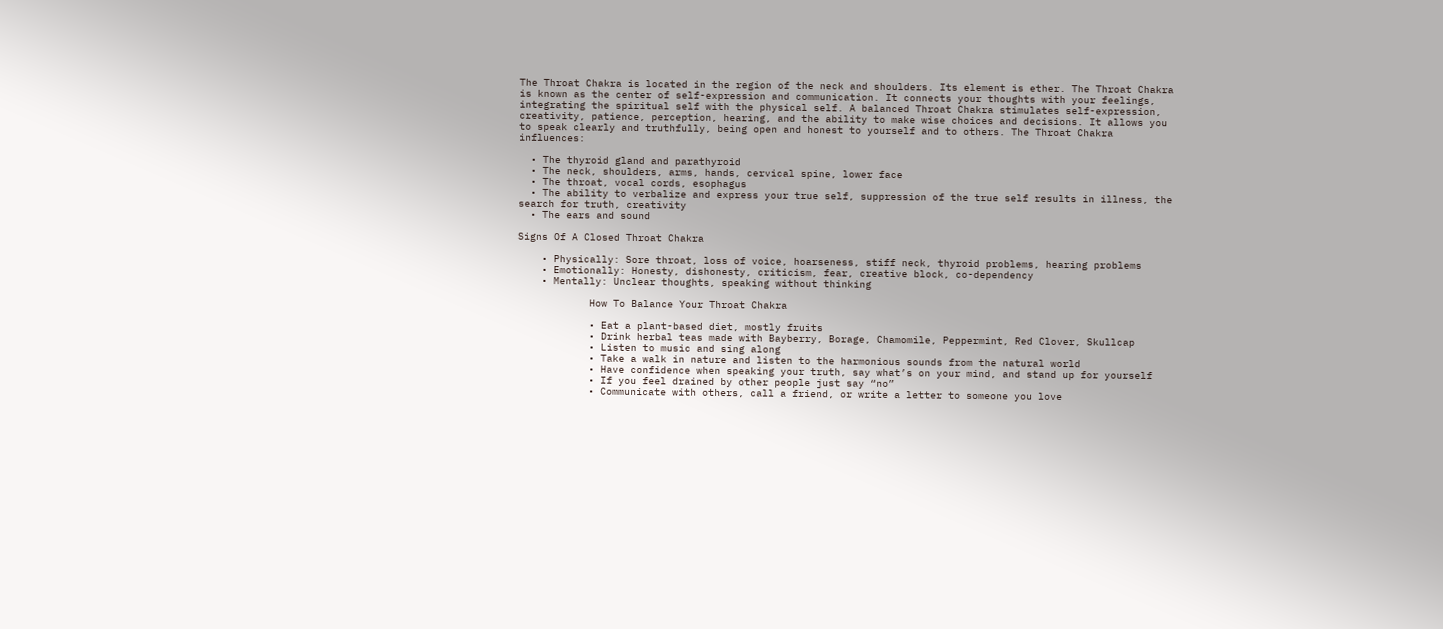The Throat Chakra is located in the region of the neck and shoulders. Its element is ether. The Throat Chakra is known as the center of self-expression and communication. It connects your thoughts with your feelings, integrating the spiritual self with the physical self. A balanced Throat Chakra stimulates self-expression, creativity, patience, perception, hearing, and the ability to make wise choices and decisions. It allows you to speak clearly and truthfully, being open and honest to yourself and to others. The Throat Chakra influences:

  • The thyroid gland and parathyroid
  • The neck, shoulders, arms, hands, cervical spine, lower face
  • The throat, vocal cords, esophagus
  • The ability to verbalize and express your true self, suppression of the true self results in illness, the search for truth, creativity
  • The ears and sound

Signs Of A Closed Throat Chakra

    • Physically: Sore throat, loss of voice, hoarseness, stiff neck, thyroid problems, hearing problems
    • Emotionally: Honesty, dishonesty, criticism, fear, creative block, co-dependency
    • Mentally: Unclear thoughts, speaking without thinking

            How To Balance Your Throat Chakra

            • Eat a plant-based diet, mostly fruits
            • Drink herbal teas made with Bayberry, Borage, Chamomile, Peppermint, Red Clover, Skullcap
            • Listen to music and sing along
            • Take a walk in nature and listen to the harmonious sounds from the natural world
            • Have confidence when speaking your truth, say what’s on your mind, and stand up for yourself
            • If you feel drained by other people just say “no”
            • Communicate with others, call a friend, or write a letter to someone you love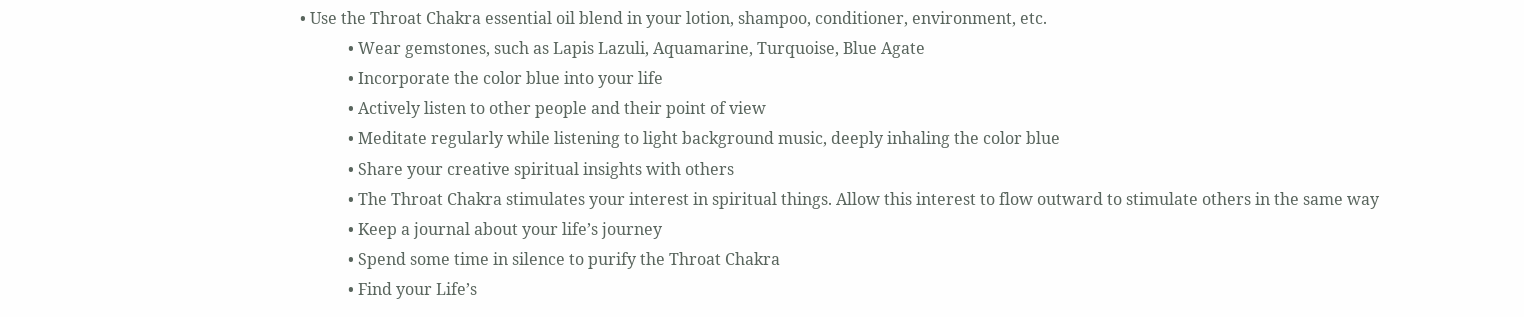• Use the Throat Chakra essential oil blend in your lotion, shampoo, conditioner, environment, etc.
            • Wear gemstones, such as Lapis Lazuli, Aquamarine, Turquoise, Blue Agate
            • Incorporate the color blue into your life
            • Actively listen to other people and their point of view
            • Meditate regularly while listening to light background music, deeply inhaling the color blue
            • Share your creative spiritual insights with others
            • The Throat Chakra stimulates your interest in spiritual things. Allow this interest to flow outward to stimulate others in the same way
            • Keep a journal about your life’s journey
            • Spend some time in silence to purify the Throat Chakra
            • Find your Life’s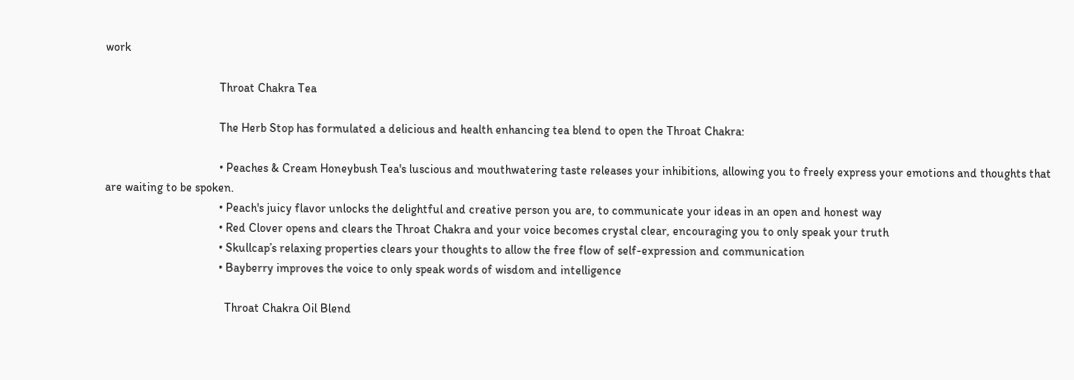work

                                      Throat Chakra Tea

                                      The Herb Stop has formulated a delicious and health enhancing tea blend to open the Throat Chakra:

                                      • Peaches & Cream Honeybush Tea's luscious and mouthwatering taste releases your inhibitions, allowing you to freely express your emotions and thoughts that are waiting to be spoken.
                                      • Peach's juicy flavor unlocks the delightful and creative person you are, to communicate your ideas in an open and honest way
                                      • Red Clover opens and clears the Throat Chakra and your voice becomes crystal clear, encouraging you to only speak your truth
                                      • Skullcap’s relaxing properties clears your thoughts to allow the free flow of self-expression and communication
                                      • Bayberry improves the voice to only speak words of wisdom and intelligence

                                        Throat Chakra Oil Blend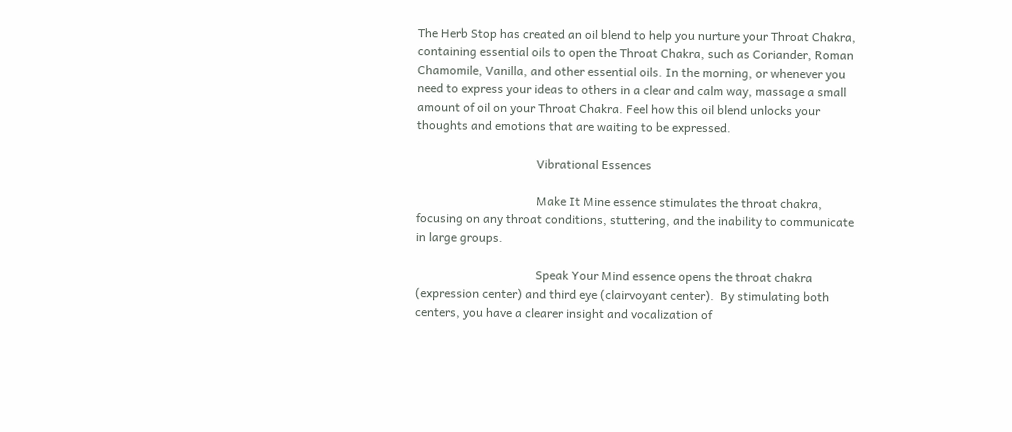The Herb Stop has created an oil blend to help you nurture your Throat Chakra, containing essential oils to open the Throat Chakra, such as Coriander, Roman Chamomile, Vanilla, and other essential oils. In the morning, or whenever you need to express your ideas to others in a clear and calm way, massage a small amount of oil on your Throat Chakra. Feel how this oil blend unlocks your thoughts and emotions that are waiting to be expressed.

                                        Vibrational Essences

                                        Make It Mine essence stimulates the throat chakra, focusing on any throat conditions, stuttering, and the inability to communicate in large groups.

                                        Speak Your Mind essence opens the throat chakra (expression center) and third eye (clairvoyant center).  By stimulating both centers, you have a clearer insight and vocalization of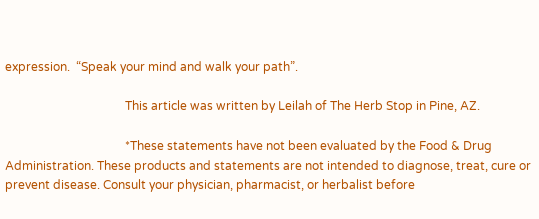expression.  “Speak your mind and walk your path”.

                                        This article was written by Leilah of The Herb Stop in Pine, AZ.

                                        *These statements have not been evaluated by the Food & Drug Administration. These products and statements are not intended to diagnose, treat, cure or prevent disease. Consult your physician, pharmacist, or herbalist before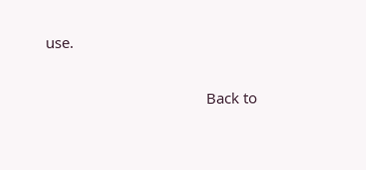use.

                                        Back to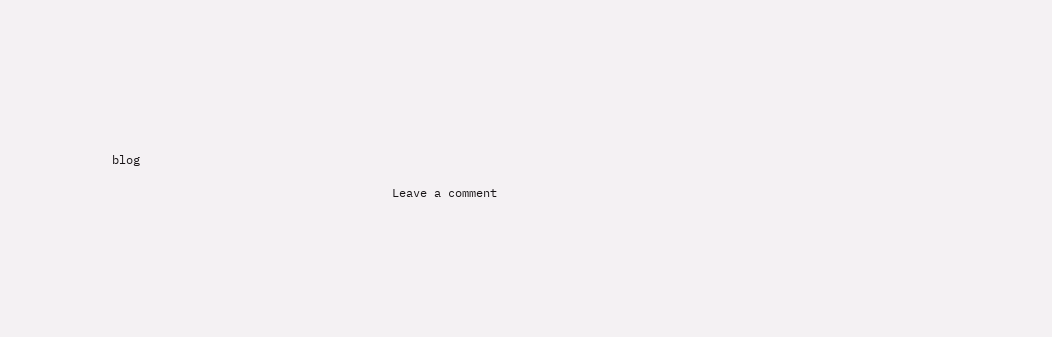blog

                                        Leave a comment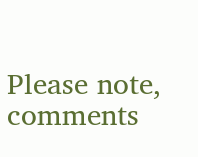Please note, comments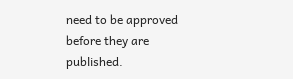need to be approved before they are published.